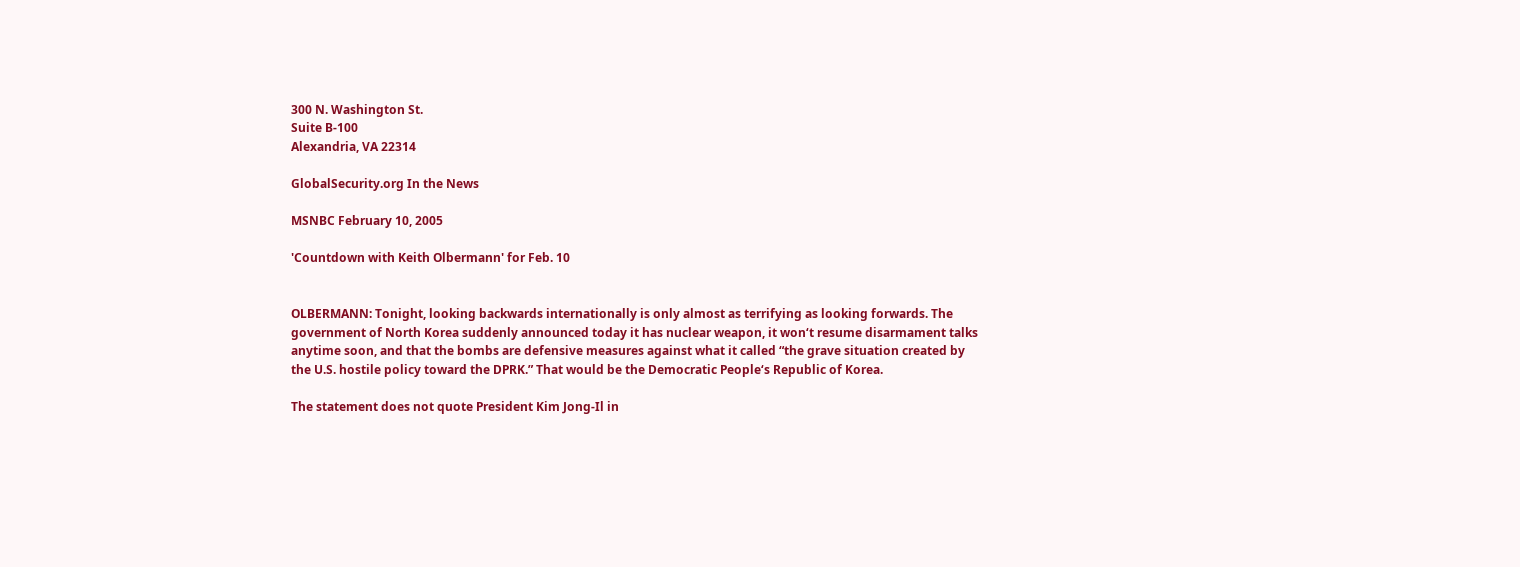300 N. Washington St.
Suite B-100
Alexandria, VA 22314

GlobalSecurity.org In the News

MSNBC February 10, 2005

'Countdown with Keith Olbermann' for Feb. 10


OLBERMANN: Tonight, looking backwards internationally is only almost as terrifying as looking forwards. The government of North Korea suddenly announced today it has nuclear weapon, it won‘t resume disarmament talks anytime soon, and that the bombs are defensive measures against what it called “the grave situation created by the U.S. hostile policy toward the DPRK.” That would be the Democratic People‘s Republic of Korea.

The statement does not quote President Kim Jong-Il in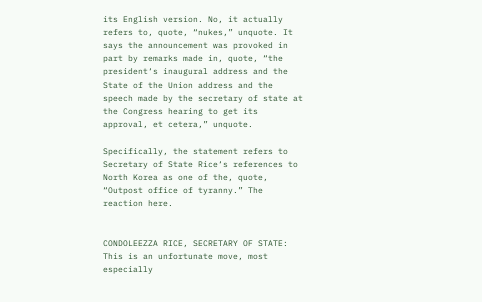its English version. No, it actually refers to, quote, “nukes,” unquote. It says the announcement was provoked in part by remarks made in, quote, “the president‘s inaugural address and the State of the Union address and the speech made by the secretary of state at the Congress hearing to get its approval, et cetera,” unquote.

Specifically, the statement refers to Secretary of State Rice‘s references to North Korea as one of the, quote, “Outpost office of tyranny.” The reaction here.


CONDOLEEZZA RICE, SECRETARY OF STATE: This is an unfortunate move, most especially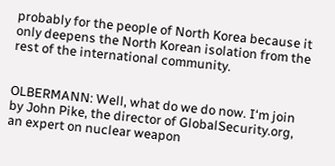probably for the people of North Korea because it only deepens the North Korean isolation from the rest of the international community.


OLBERMANN: Well, what do we do now. I‘m join by John Pike, the director of GlobalSecurity.org, an expert on nuclear weapon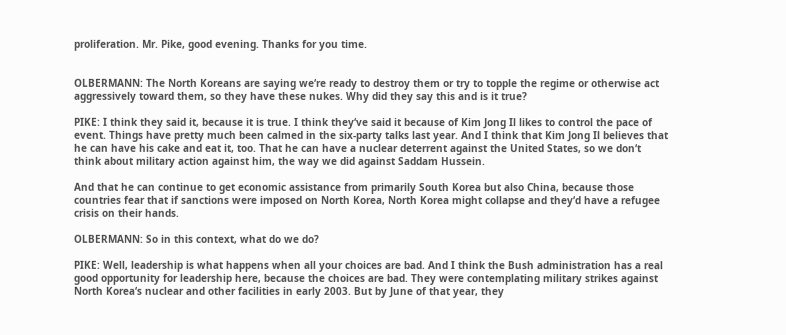proliferation. Mr. Pike, good evening. Thanks for you time.


OLBERMANN: The North Koreans are saying we‘re ready to destroy them or try to topple the regime or otherwise act aggressively toward them, so they have these nukes. Why did they say this and is it true?

PIKE: I think they said it, because it is true. I think they‘ve said it because of Kim Jong Il likes to control the pace of event. Things have pretty much been calmed in the six-party talks last year. And I think that Kim Jong Il believes that he can have his cake and eat it, too. That he can have a nuclear deterrent against the United States, so we don‘t think about military action against him, the way we did against Saddam Hussein.

And that he can continue to get economic assistance from primarily South Korea but also China, because those countries fear that if sanctions were imposed on North Korea, North Korea might collapse and they‘d have a refugee crisis on their hands.

OLBERMANN: So in this context, what do we do?

PIKE: Well, leadership is what happens when all your choices are bad. And I think the Bush administration has a real good opportunity for leadership here, because the choices are bad. They were contemplating military strikes against North Korea‘s nuclear and other facilities in early 2003. But by June of that year, they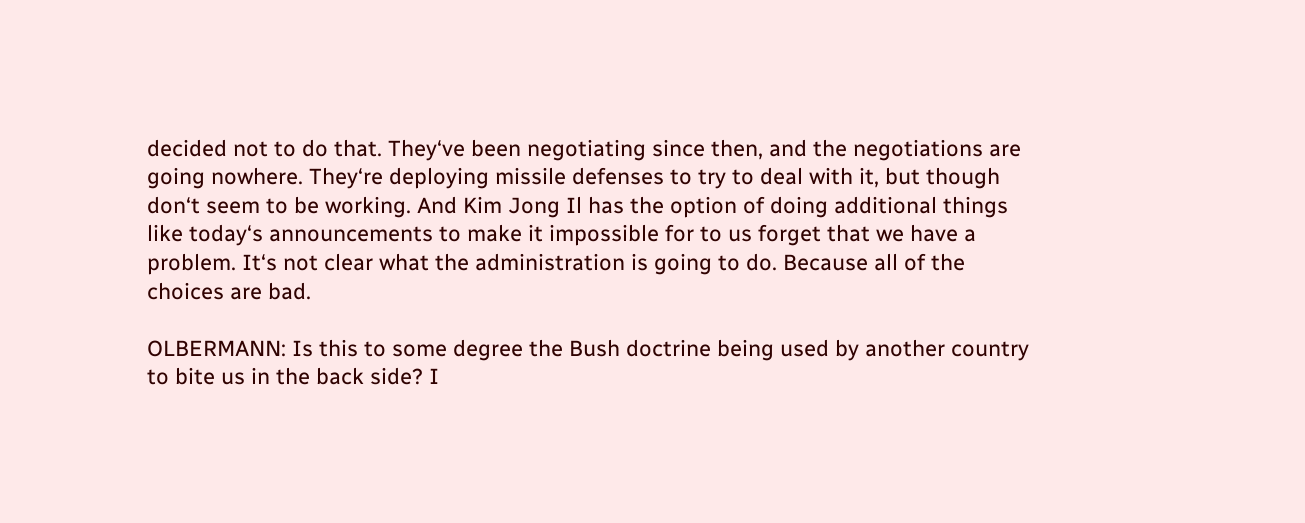decided not to do that. They‘ve been negotiating since then, and the negotiations are going nowhere. They‘re deploying missile defenses to try to deal with it, but though don‘t seem to be working. And Kim Jong Il has the option of doing additional things like today‘s announcements to make it impossible for to us forget that we have a problem. It‘s not clear what the administration is going to do. Because all of the choices are bad.

OLBERMANN: Is this to some degree the Bush doctrine being used by another country to bite us in the back side? I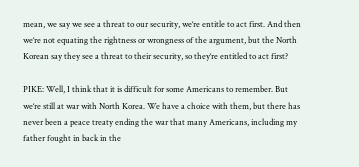mean, we say we see a threat to our security, we‘re entitle to act first. And then we‘re not equating the rightness or wrongness of the argument, but the North Korean say they see a threat to their security, so they‘re entitled to act first?

PIKE: Well, I think that it is difficult for some Americans to remember. But we‘re still at war with North Korea. We have a choice with them, but there has never been a peace treaty ending the war that many Americans, including my father fought in back in the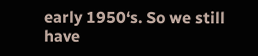early 1950‘s. So we still have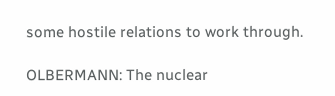some hostile relations to work through.

OLBERMANN: The nuclear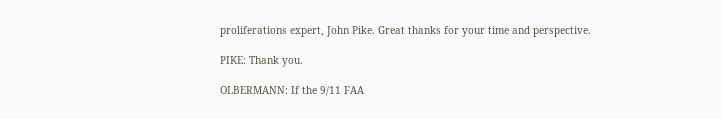proliferations expert, John Pike. Great thanks for your time and perspective.

PIKE: Thank you.

OLBERMANN: If the 9/11 FAA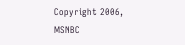Copyright 2006, MSNBC